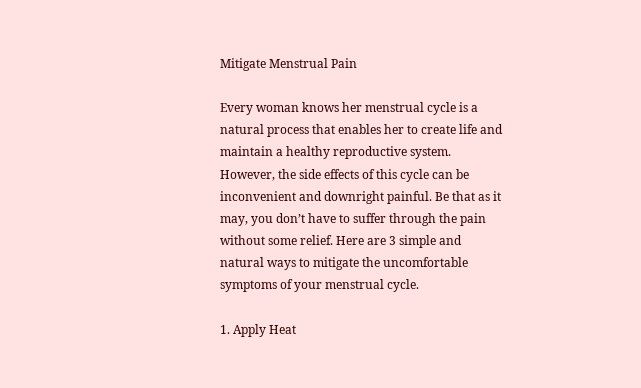Mitigate Menstrual Pain

Every woman knows her menstrual cycle is a natural process that enables her to create life and maintain a healthy reproductive system. However, the side effects of this cycle can be inconvenient and downright painful. Be that as it may, you don’t have to suffer through the pain without some relief. Here are 3 simple and natural ways to mitigate the uncomfortable symptoms of your menstrual cycle.

1. Apply Heat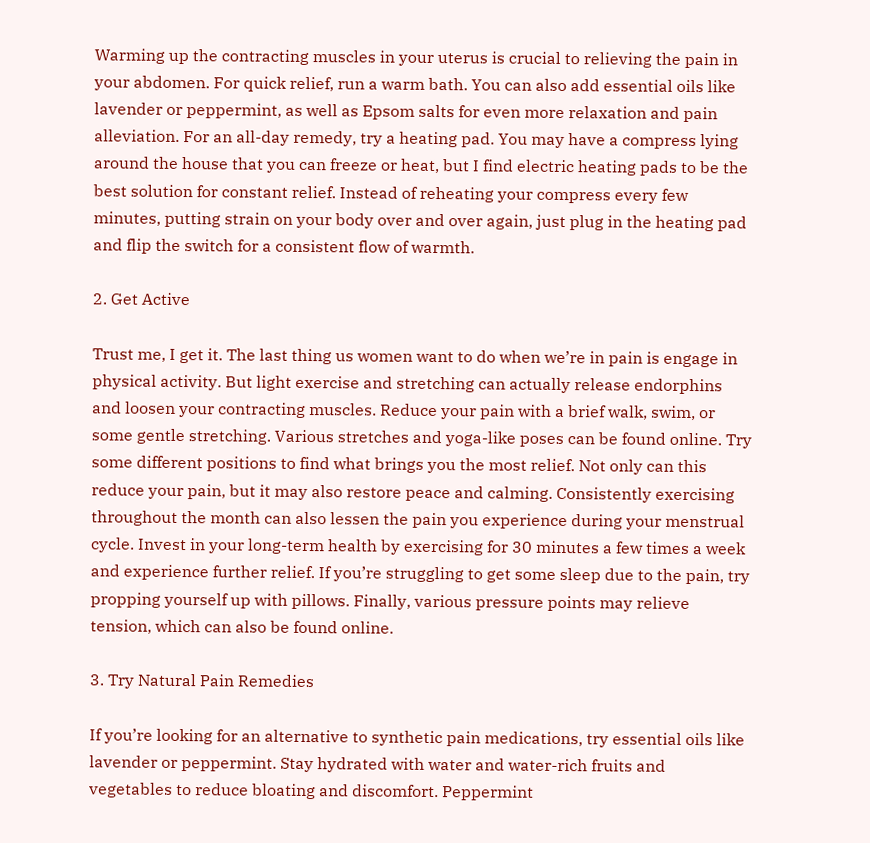Warming up the contracting muscles in your uterus is crucial to relieving the pain in your abdomen. For quick relief, run a warm bath. You can also add essential oils like lavender or peppermint, as well as Epsom salts for even more relaxation and pain alleviation. For an all-day remedy, try a heating pad. You may have a compress lying around the house that you can freeze or heat, but I find electric heating pads to be the best solution for constant relief. Instead of reheating your compress every few minutes, putting strain on your body over and over again, just plug in the heating pad and flip the switch for a consistent flow of warmth.

2. Get Active

Trust me, I get it. The last thing us women want to do when we’re in pain is engage in physical activity. But light exercise and stretching can actually release endorphins and loosen your contracting muscles. Reduce your pain with a brief walk, swim, or some gentle stretching. Various stretches and yoga-like poses can be found online. Try some different positions to find what brings you the most relief. Not only can this reduce your pain, but it may also restore peace and calming. Consistently exercising throughout the month can also lessen the pain you experience during your menstrual cycle. Invest in your long-term health by exercising for 30 minutes a few times a week and experience further relief. If you’re struggling to get some sleep due to the pain, try propping yourself up with pillows. Finally, various pressure points may relieve tension, which can also be found online.

3. Try Natural Pain Remedies

If you’re looking for an alternative to synthetic pain medications, try essential oils like lavender or peppermint. Stay hydrated with water and water-rich fruits and vegetables to reduce bloating and discomfort. Peppermint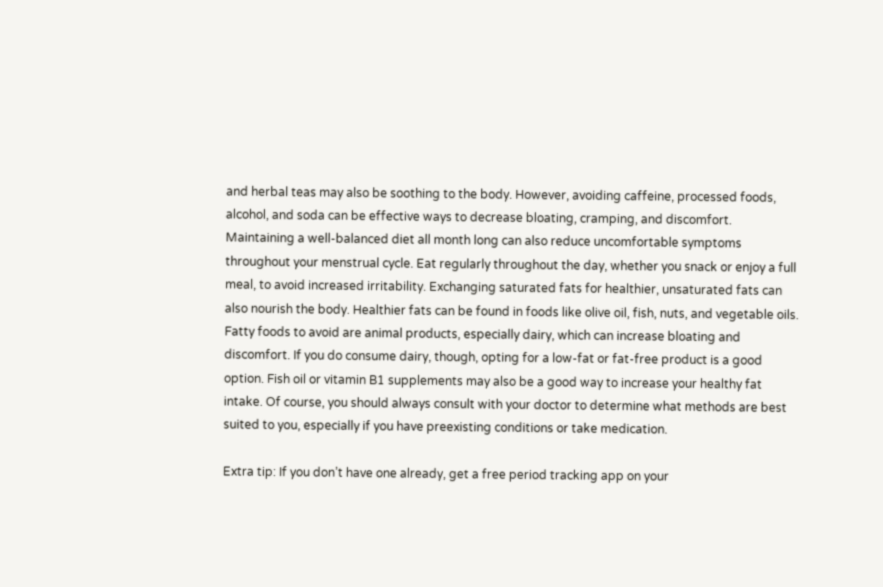and herbal teas may also be soothing to the body. However, avoiding caffeine, processed foods, alcohol, and soda can be effective ways to decrease bloating, cramping, and discomfort. Maintaining a well-balanced diet all month long can also reduce uncomfortable symptoms throughout your menstrual cycle. Eat regularly throughout the day, whether you snack or enjoy a full meal, to avoid increased irritability. Exchanging saturated fats for healthier, unsaturated fats can also nourish the body. Healthier fats can be found in foods like olive oil, fish, nuts, and vegetable oils. Fatty foods to avoid are animal products, especially dairy, which can increase bloating and discomfort. If you do consume dairy, though, opting for a low-fat or fat-free product is a good option. Fish oil or vitamin B1 supplements may also be a good way to increase your healthy fat intake. Of course, you should always consult with your doctor to determine what methods are best suited to you, especially if you have preexisting conditions or take medication.

Extra tip: If you don’t have one already, get a free period tracking app on your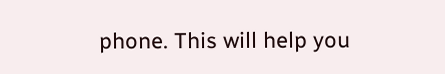phone. This will help you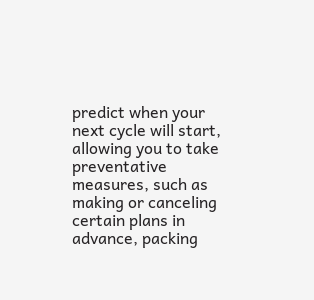predict when your next cycle will start, allowing you to take preventative measures, such as making or canceling certain plans in advance, packing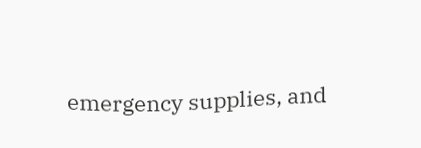emergency supplies, and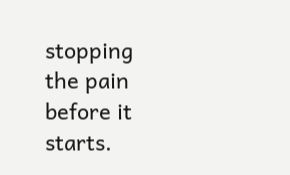stopping the pain before it starts.